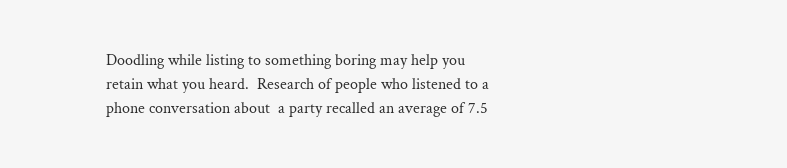Doodling while listing to something boring may help you retain what you heard.  Research of people who listened to a phone conversation about  a party recalled an average of 7.5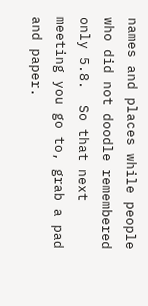names and places while people who did not doodle remembered only 5.8.  So that next meeting you go to, grab a pad and paper.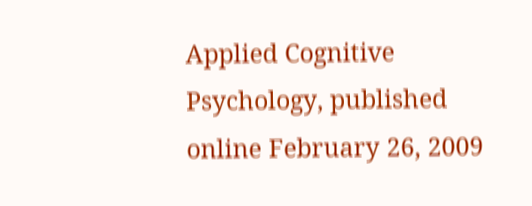Applied Cognitive Psychology, published online February 26, 2009